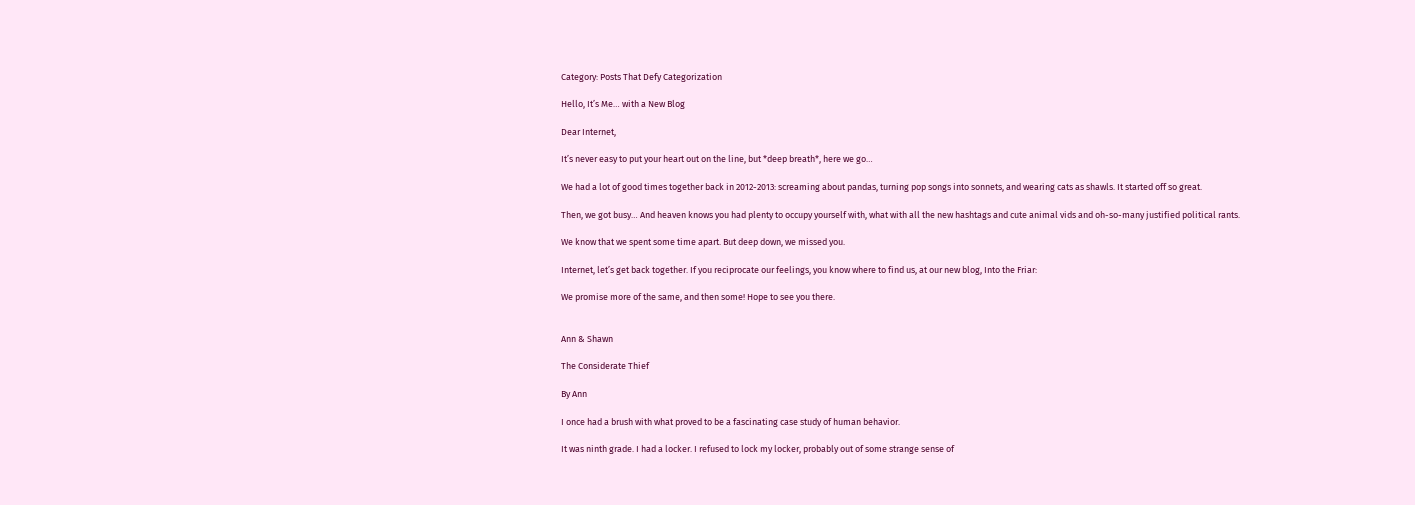Category: Posts That Defy Categorization

Hello, It’s Me… with a New Blog

Dear Internet,

It’s never easy to put your heart out on the line, but *deep breath*, here we go…

We had a lot of good times together back in 2012-2013: screaming about pandas, turning pop songs into sonnets, and wearing cats as shawls. It started off so great.

Then, we got busy… And heaven knows you had plenty to occupy yourself with, what with all the new hashtags and cute animal vids and oh-so-many justified political rants.

We know that we spent some time apart. But deep down, we missed you.

Internet, let’s get back together. If you reciprocate our feelings, you know where to find us, at our new blog, Into the Friar:

We promise more of the same, and then some! Hope to see you there.


Ann & Shawn

The Considerate Thief

By Ann

I once had a brush with what proved to be a fascinating case study of human behavior.

It was ninth grade. I had a locker. I refused to lock my locker, probably out of some strange sense of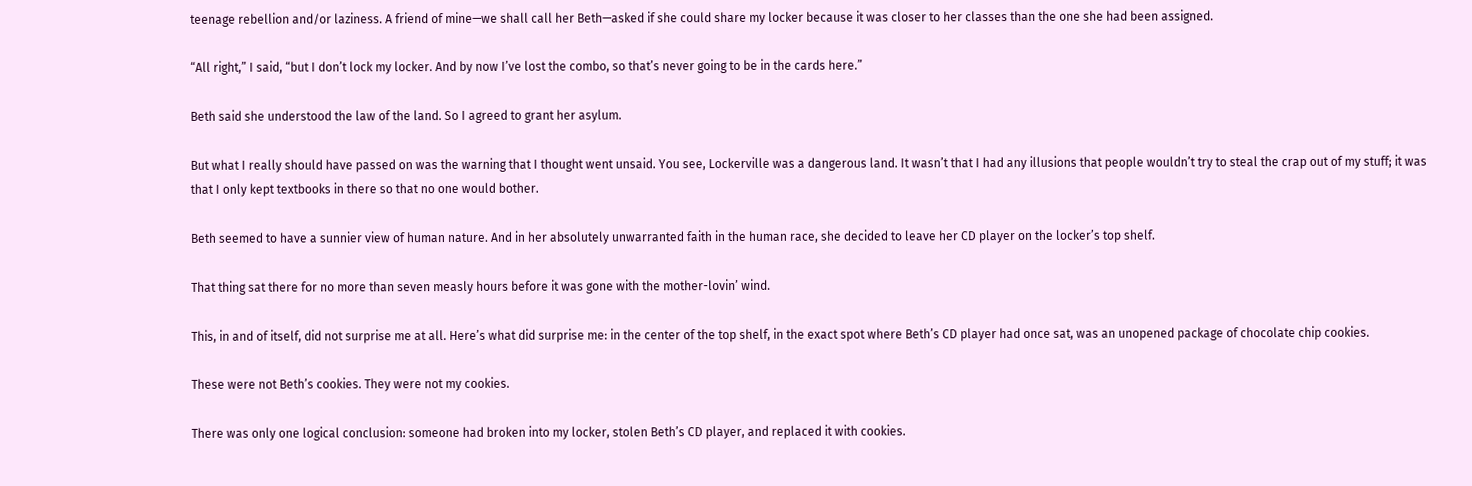teenage rebellion and/or laziness. A friend of mine—we shall call her Beth—asked if she could share my locker because it was closer to her classes than the one she had been assigned.

“All right,” I said, “but I don’t lock my locker. And by now I’ve lost the combo, so that’s never going to be in the cards here.”

Beth said she understood the law of the land. So I agreed to grant her asylum.

But what I really should have passed on was the warning that I thought went unsaid. You see, Lockerville was a dangerous land. It wasn’t that I had any illusions that people wouldn’t try to steal the crap out of my stuff; it was that I only kept textbooks in there so that no one would bother.

Beth seemed to have a sunnier view of human nature. And in her absolutely unwarranted faith in the human race, she decided to leave her CD player on the locker’s top shelf.

That thing sat there for no more than seven measly hours before it was gone with the mother-lovin’ wind.

This, in and of itself, did not surprise me at all. Here’s what did surprise me: in the center of the top shelf, in the exact spot where Beth’s CD player had once sat, was an unopened package of chocolate chip cookies.

These were not Beth’s cookies. They were not my cookies.

There was only one logical conclusion: someone had broken into my locker, stolen Beth’s CD player, and replaced it with cookies.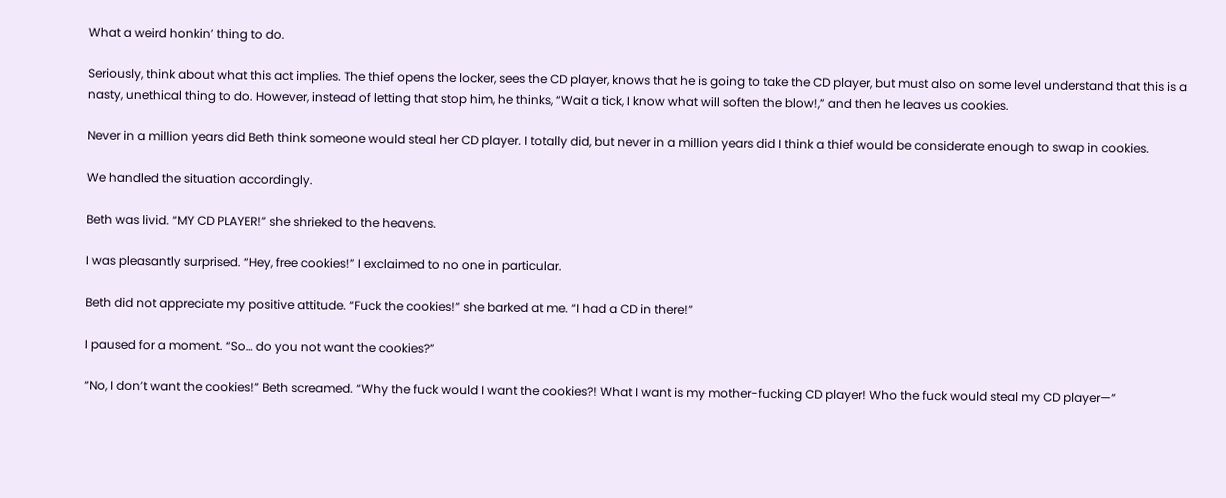What a weird honkin’ thing to do.

Seriously, think about what this act implies. The thief opens the locker, sees the CD player, knows that he is going to take the CD player, but must also on some level understand that this is a nasty, unethical thing to do. However, instead of letting that stop him, he thinks, “Wait a tick, I know what will soften the blow!,” and then he leaves us cookies.

Never in a million years did Beth think someone would steal her CD player. I totally did, but never in a million years did I think a thief would be considerate enough to swap in cookies.

We handled the situation accordingly.

Beth was livid. “MY CD PLAYER!” she shrieked to the heavens.

I was pleasantly surprised. “Hey, free cookies!” I exclaimed to no one in particular.

Beth did not appreciate my positive attitude. “Fuck the cookies!” she barked at me. “I had a CD in there!”

I paused for a moment. “So… do you not want the cookies?”

“No, I don’t want the cookies!” Beth screamed. “Why the fuck would I want the cookies?! What I want is my mother-fucking CD player! Who the fuck would steal my CD player—”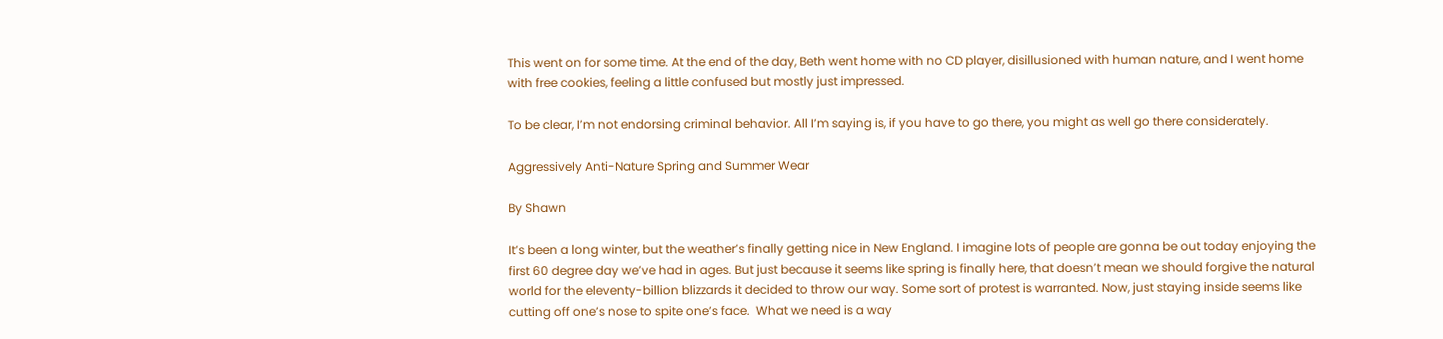This went on for some time. At the end of the day, Beth went home with no CD player, disillusioned with human nature, and I went home with free cookies, feeling a little confused but mostly just impressed.

To be clear, I’m not endorsing criminal behavior. All I’m saying is, if you have to go there, you might as well go there considerately.

Aggressively Anti-Nature Spring and Summer Wear

By Shawn

It’s been a long winter, but the weather’s finally getting nice in New England. I imagine lots of people are gonna be out today enjoying the first 60 degree day we’ve had in ages. But just because it seems like spring is finally here, that doesn’t mean we should forgive the natural world for the eleventy-billion blizzards it decided to throw our way. Some sort of protest is warranted. Now, just staying inside seems like cutting off one’s nose to spite one’s face.  What we need is a way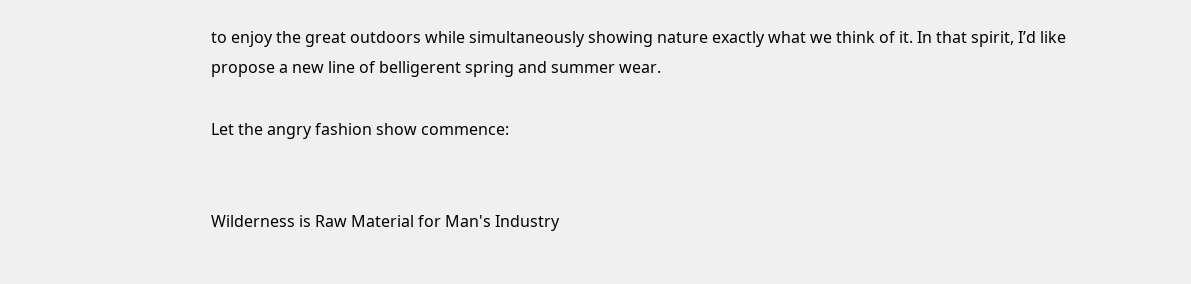to enjoy the great outdoors while simultaneously showing nature exactly what we think of it. In that spirit, I’d like propose a new line of belligerent spring and summer wear.

Let the angry fashion show commence:


Wilderness is Raw Material for Man's Industry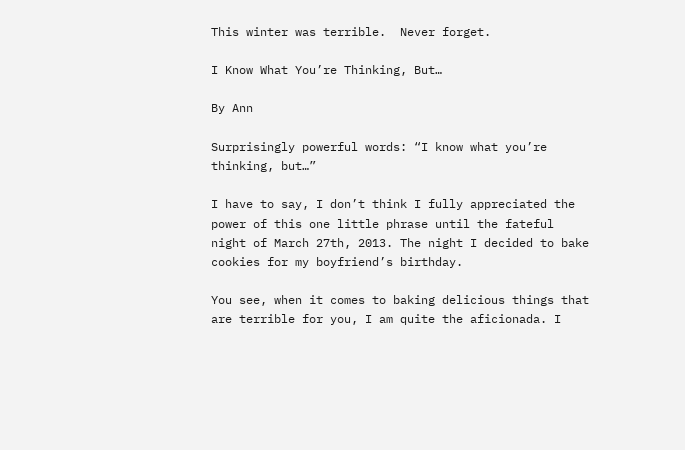This winter was terrible.  Never forget.

I Know What You’re Thinking, But…

By Ann

Surprisingly powerful words: “I know what you’re thinking, but…”

I have to say, I don’t think I fully appreciated the power of this one little phrase until the fateful night of March 27th, 2013. The night I decided to bake cookies for my boyfriend’s birthday.

You see, when it comes to baking delicious things that are terrible for you, I am quite the aficionada. I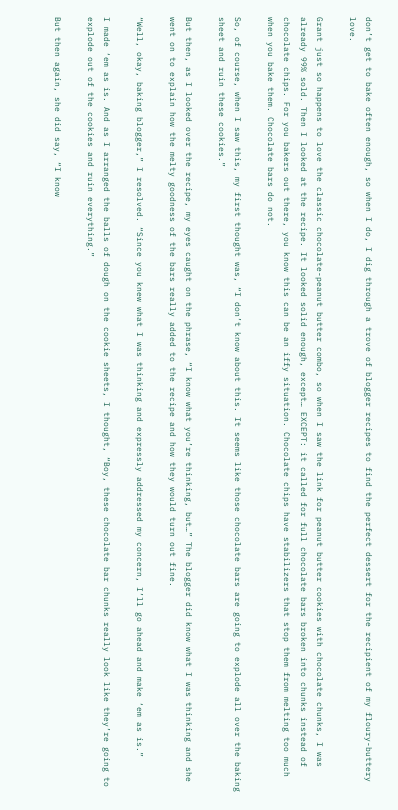don’t get to bake often enough, so when I do, I dig through a trove of blogger recipes to find the perfect dessert for the recipient of my floury-buttery love.

Grant just so happens to love the classic chocolate-peanut butter combo, so when I saw the link for peanut butter cookies with chocolate chunks, I was already 99% sold. Then I looked at the recipe. It looked solid enough, except… EXCEPT: it called for full chocolate bars broken into chunks instead of chocolate chips. For you bakers out there, you know this can be an iffy situation. Chocolate chips have stabilizers that stop them from melting too much when you bake them. Chocolate bars do not.

So, of course, when I saw this, my first thought was, “I don’t know about this. It seems like those chocolate bars are going to explode all over the baking sheet and ruin these cookies.”

But then, as I looked over the recipe, my eyes caught on the phrase, “I know what you’re thinking, but…” The blogger did know what I was thinking and she went on to explain how the melty goodness of the bars really added to the recipe and how they would turn out fine.

“Well, okay, baking blogger,” I resolved. “Since you knew what I was thinking and expressly addressed my concern, I’ll go ahead and make ‘em as is.”

I made ‘em as is. And as I arranged the balls of dough on the cookie sheets, I thought, “Boy, these chocolate bar chunks really look like they’re going to explode out of the cookies and ruin everything.”

But then again, she did say, “I know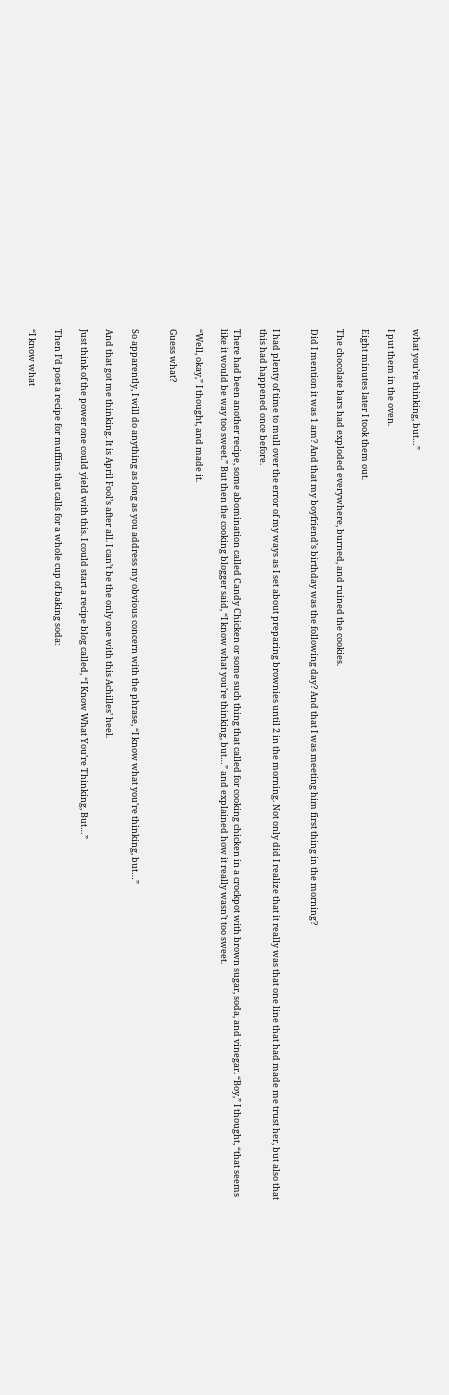what you’re thinking, but…”

I put them in the oven.

Eight minutes later I took them out.

The chocolate bars had exploded everywhere, burned, and ruined the cookies.

Did I mention it was 1 am? And that my boyfriend’s birthday was the following day? And that I was meeting him first thing in the morning?


I had plenty of time to mull over the error of my ways as I set about preparing brownies until 2 in the morning. Not only did I realize that it really was that one line that had made me trust her, but also that this had happened once before.

There had been another recipe, some abomination called Candy Chicken or some such thing that called for cooking chicken in a crockpot with brown sugar, soda, and vinegar. “Boy,” I thought, “that seems like it would be way too sweet.” But then the cooking blogger said, “I know what you’re thinking, but…” and explained how it really wasn’t too sweet.

“Well, okay,” I thought, and made it.

Guess what?


So apparently, I will do anything as long as you address my obvious concern with the phrase, “I know what you’re thinking, but…”

And that got me thinking. It is April Fool’s after all. I can’t be the only one with this Achilles’ heel.

Just think of the power one could yield with this. I could start a recipe blog called, “I Know What You’re Thinking, But…”

Then I’d post a recipe for muffins that calls for a whole cup of baking soda:

“I know what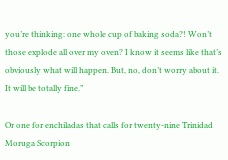you’re thinking: one whole cup of baking soda?! Won’t those explode all over my oven? I know it seems like that’s obviously what will happen. But, no, don’t worry about it. It will be totally fine.”

Or one for enchiladas that calls for twenty-nine Trinidad Moruga Scorpion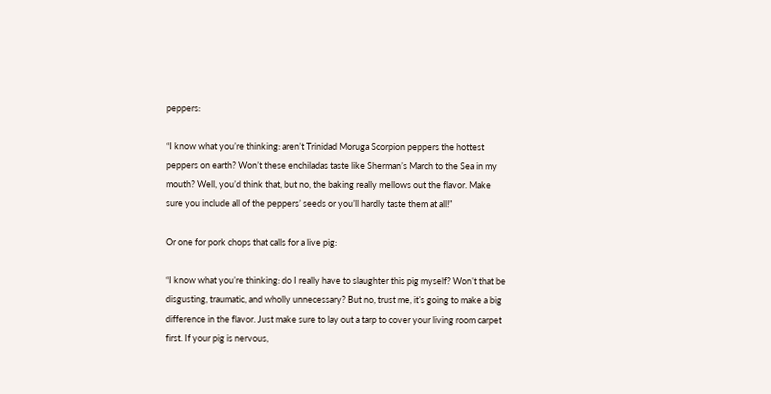peppers:

“I know what you’re thinking: aren’t Trinidad Moruga Scorpion peppers the hottest peppers on earth? Won’t these enchiladas taste like Sherman’s March to the Sea in my mouth? Well, you’d think that, but no, the baking really mellows out the flavor. Make sure you include all of the peppers’ seeds or you’ll hardly taste them at all!”

Or one for pork chops that calls for a live pig:

“I know what you’re thinking: do I really have to slaughter this pig myself? Won’t that be disgusting, traumatic, and wholly unnecessary? But no, trust me, it’s going to make a big difference in the flavor. Just make sure to lay out a tarp to cover your living room carpet first. If your pig is nervous,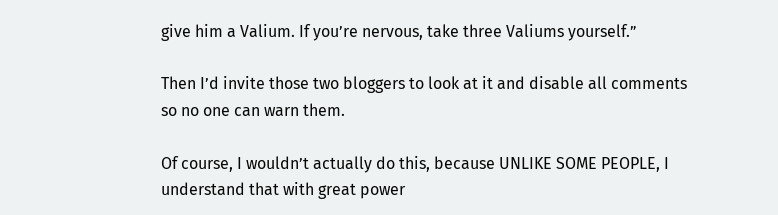give him a Valium. If you’re nervous, take three Valiums yourself.”

Then I’d invite those two bloggers to look at it and disable all comments so no one can warn them.

Of course, I wouldn’t actually do this, because UNLIKE SOME PEOPLE, I understand that with great power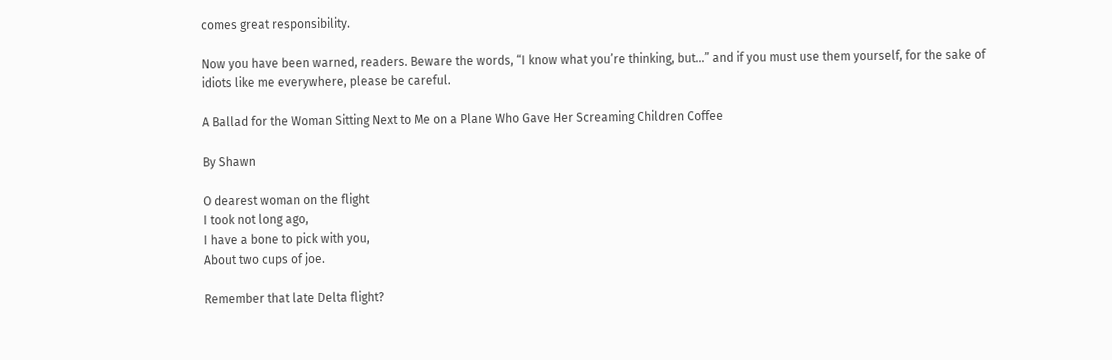comes great responsibility.

Now you have been warned, readers. Beware the words, “I know what you’re thinking, but…” and if you must use them yourself, for the sake of idiots like me everywhere, please be careful.

A Ballad for the Woman Sitting Next to Me on a Plane Who Gave Her Screaming Children Coffee

By Shawn

O dearest woman on the flight
I took not long ago,
I have a bone to pick with you,
About two cups of joe.

Remember that late Delta flight?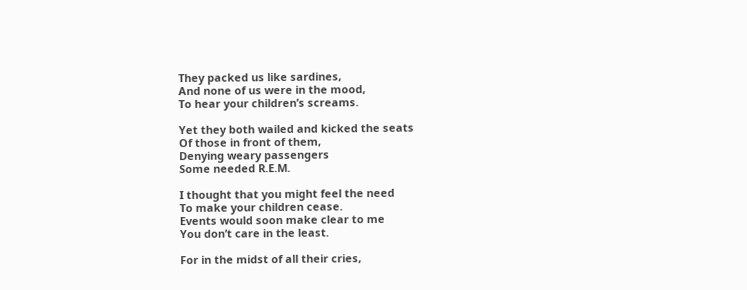They packed us like sardines,
And none of us were in the mood,
To hear your children’s screams.

Yet they both wailed and kicked the seats
Of those in front of them,
Denying weary passengers
Some needed R.E.M.

I thought that you might feel the need
To make your children cease.
Events would soon make clear to me
You don’t care in the least.

For in the midst of all their cries,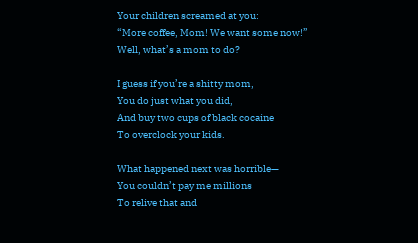Your children screamed at you:
“More coffee, Mom! We want some now!”
Well, what’s a mom to do?

I guess if you’re a shitty mom,
You do just what you did,
And buy two cups of black cocaine
To overclock your kids.

What happened next was horrible—
You couldn’t pay me millions
To relive that and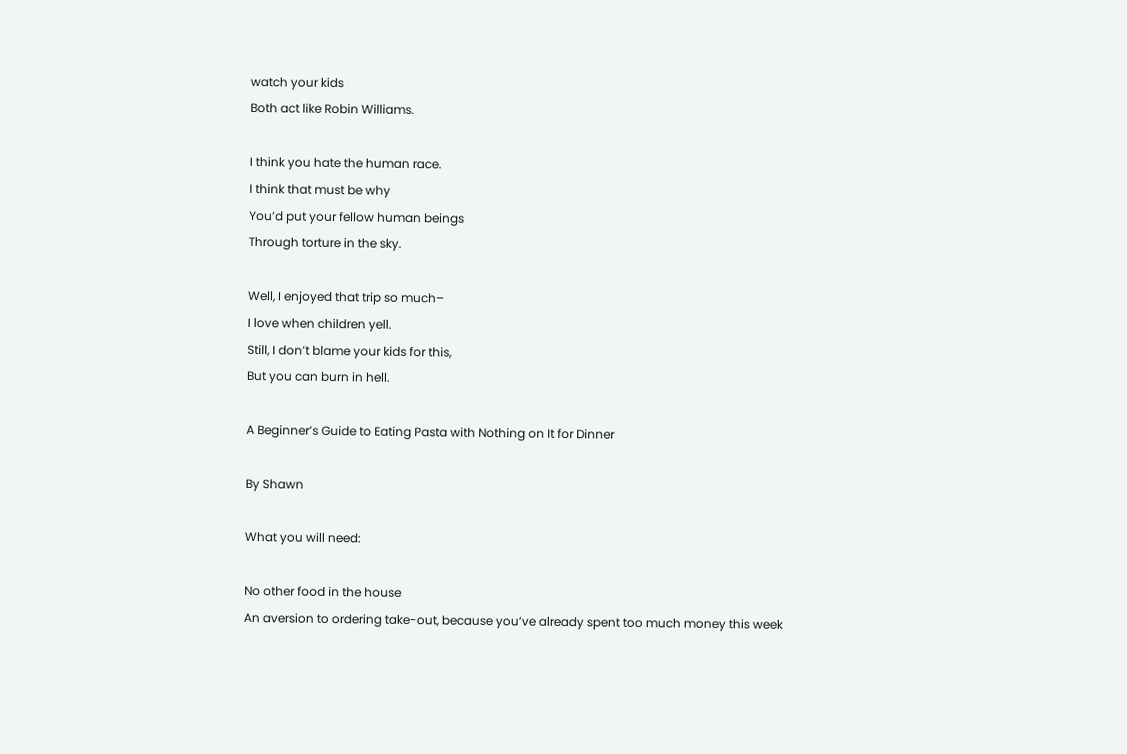watch your kids
Both act like Robin Williams.

I think you hate the human race.
I think that must be why
You’d put your fellow human beings
Through torture in the sky.

Well, I enjoyed that trip so much–
I love when children yell.
Still, I don’t blame your kids for this,
But you can burn in hell.

A Beginner’s Guide to Eating Pasta with Nothing on It for Dinner

By Shawn

What you will need:

No other food in the house
An aversion to ordering take-out, because you’ve already spent too much money this week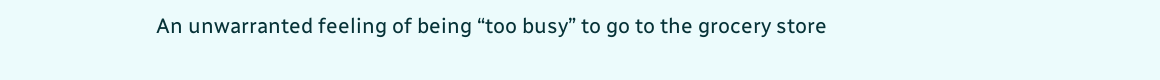An unwarranted feeling of being “too busy” to go to the grocery store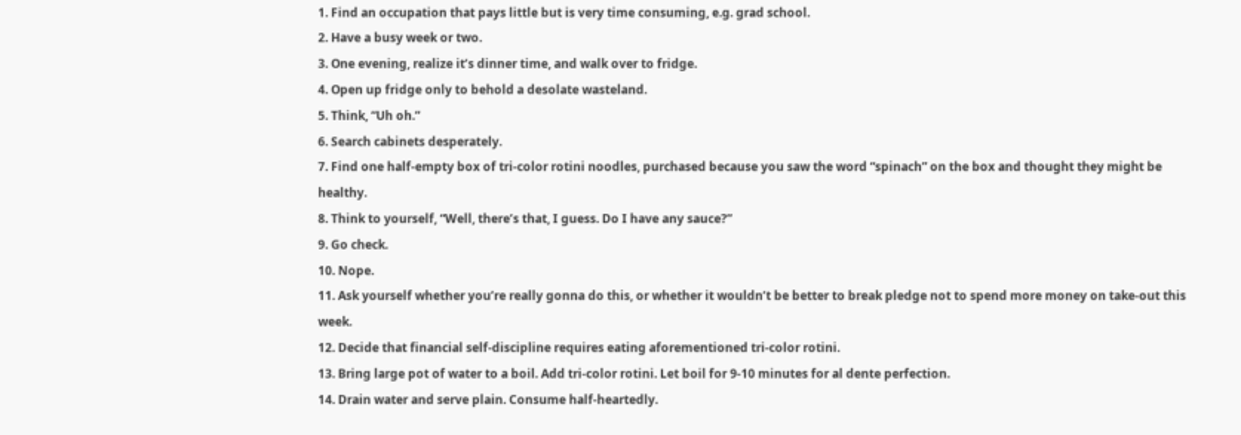1. Find an occupation that pays little but is very time consuming, e.g. grad school.
2. Have a busy week or two.
3. One evening, realize it’s dinner time, and walk over to fridge.
4. Open up fridge only to behold a desolate wasteland.
5. Think, “Uh oh.”
6. Search cabinets desperately.
7. Find one half-empty box of tri-color rotini noodles, purchased because you saw the word “spinach” on the box and thought they might be healthy.
8. Think to yourself, “Well, there’s that, I guess. Do I have any sauce?”
9. Go check.
10. Nope.
11. Ask yourself whether you’re really gonna do this, or whether it wouldn’t be better to break pledge not to spend more money on take-out this week.
12. Decide that financial self-discipline requires eating aforementioned tri-color rotini.
13. Bring large pot of water to a boil. Add tri-color rotini. Let boil for 9-10 minutes for al dente perfection.
14. Drain water and serve plain. Consume half-heartedly.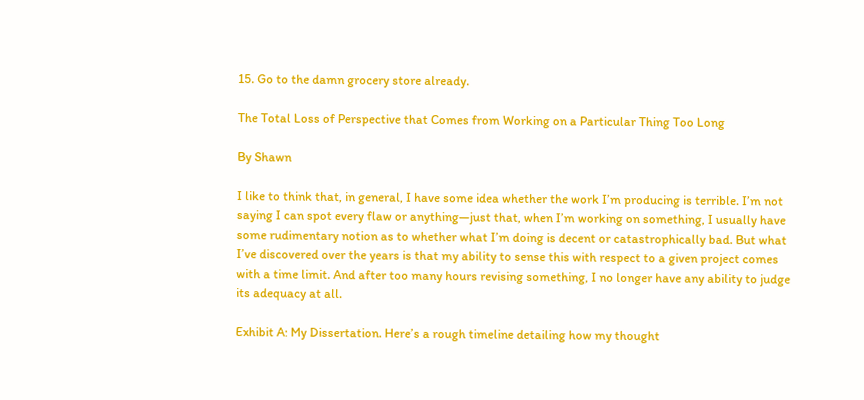15. Go to the damn grocery store already.

The Total Loss of Perspective that Comes from Working on a Particular Thing Too Long

By Shawn

I like to think that, in general, I have some idea whether the work I’m producing is terrible. I’m not saying I can spot every flaw or anything—just that, when I’m working on something, I usually have some rudimentary notion as to whether what I’m doing is decent or catastrophically bad. But what I’ve discovered over the years is that my ability to sense this with respect to a given project comes with a time limit. And after too many hours revising something, I no longer have any ability to judge its adequacy at all.

Exhibit A: My Dissertation. Here’s a rough timeline detailing how my thought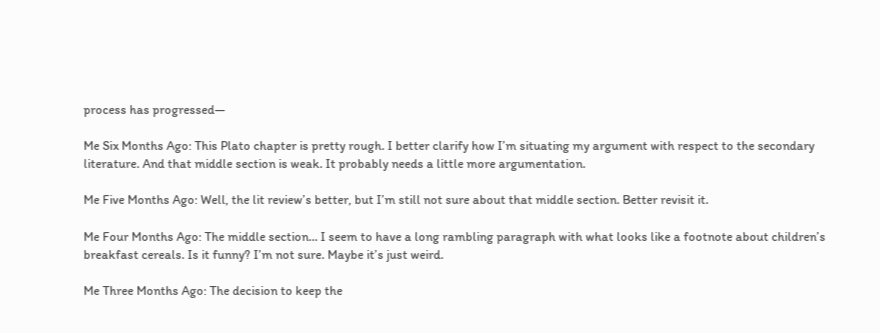process has progressed—

Me Six Months Ago: This Plato chapter is pretty rough. I better clarify how I’m situating my argument with respect to the secondary literature. And that middle section is weak. It probably needs a little more argumentation.

Me Five Months Ago: Well, the lit review’s better, but I’m still not sure about that middle section. Better revisit it.

Me Four Months Ago: The middle section… I seem to have a long rambling paragraph with what looks like a footnote about children’s breakfast cereals. Is it funny? I’m not sure. Maybe it’s just weird.

Me Three Months Ago: The decision to keep the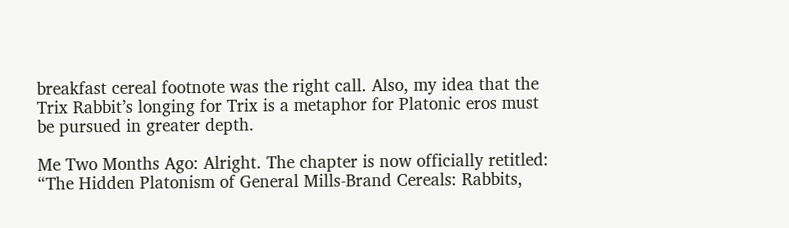breakfast cereal footnote was the right call. Also, my idea that the Trix Rabbit’s longing for Trix is a metaphor for Platonic eros must be pursued in greater depth.

Me Two Months Ago: Alright. The chapter is now officially retitled: “The Hidden Platonism of General Mills-Brand Cereals: Rabbits,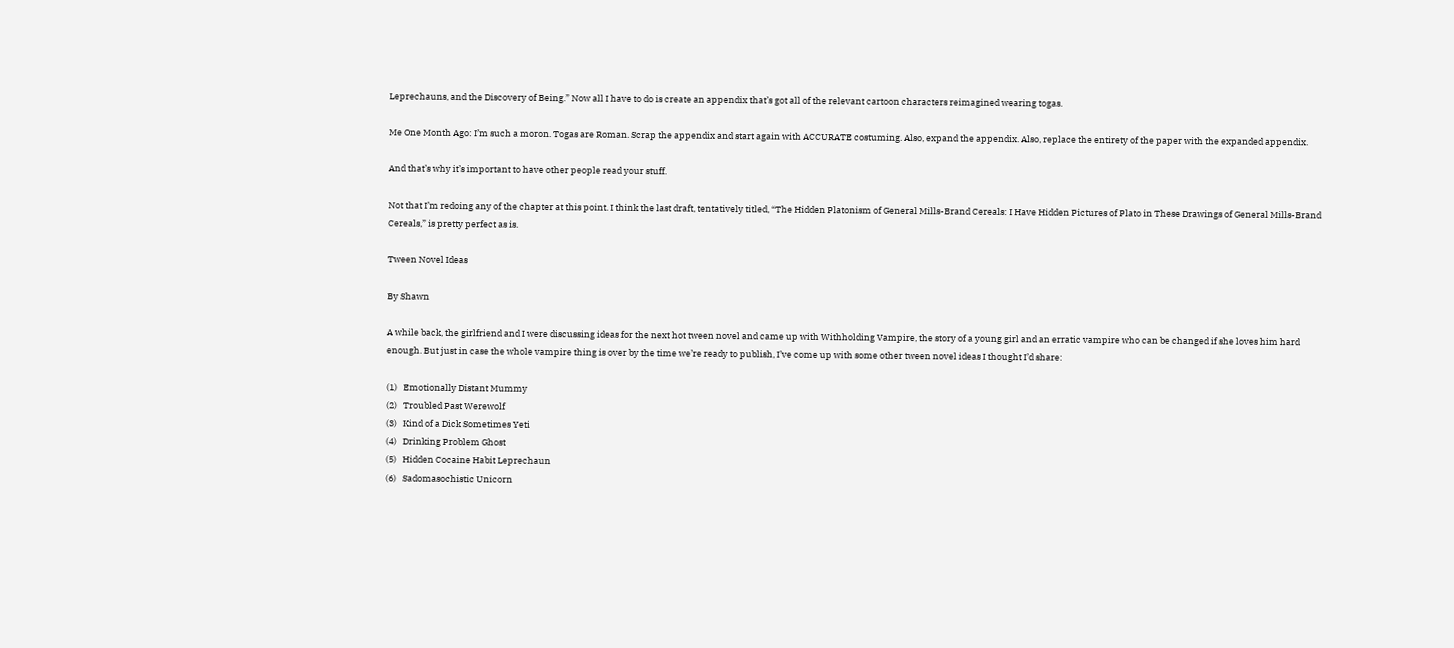Leprechauns, and the Discovery of Being.” Now all I have to do is create an appendix that’s got all of the relevant cartoon characters reimagined wearing togas.

Me One Month Ago: I’m such a moron. Togas are Roman. Scrap the appendix and start again with ACCURATE costuming. Also, expand the appendix. Also, replace the entirety of the paper with the expanded appendix.

And that’s why it’s important to have other people read your stuff.

Not that I’m redoing any of the chapter at this point. I think the last draft, tentatively titled, “The Hidden Platonism of General Mills-Brand Cereals: I Have Hidden Pictures of Plato in These Drawings of General Mills-Brand Cereals,” is pretty perfect as is.

Tween Novel Ideas

By Shawn

A while back, the girlfriend and I were discussing ideas for the next hot tween novel and came up with Withholding Vampire, the story of a young girl and an erratic vampire who can be changed if she loves him hard enough. But just in case the whole vampire thing is over by the time we’re ready to publish, I’ve come up with some other tween novel ideas I thought I’d share:

(1)   Emotionally Distant Mummy
(2)   Troubled Past Werewolf
(3)   Kind of a Dick Sometimes Yeti
(4)   Drinking Problem Ghost
(5)   Hidden Cocaine Habit Leprechaun
(6)   Sadomasochistic Unicorn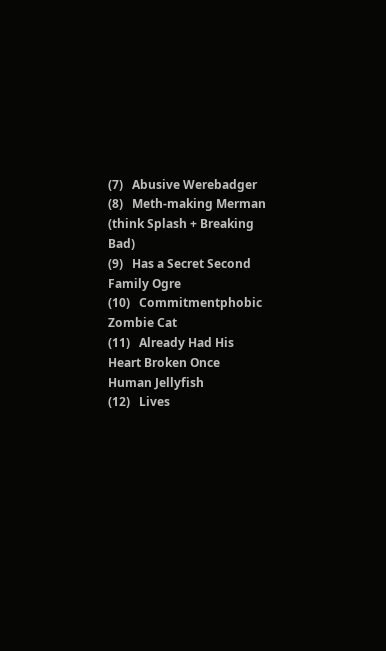(7)   Abusive Werebadger
(8)   Meth-making Merman (think Splash + Breaking Bad)
(9)   Has a Secret Second Family Ogre
(10)   Commitmentphobic Zombie Cat
(11)   Already Had His Heart Broken Once Human Jellyfish
(12)   Lives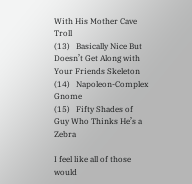With His Mother Cave Troll
(13)   Basically Nice But Doesn’t Get Along with Your Friends Skeleton
(14)   Napoleon-Complex Gnome
(15)   Fifty Shades of Guy Who Thinks He’s a Zebra

I feel like all of those would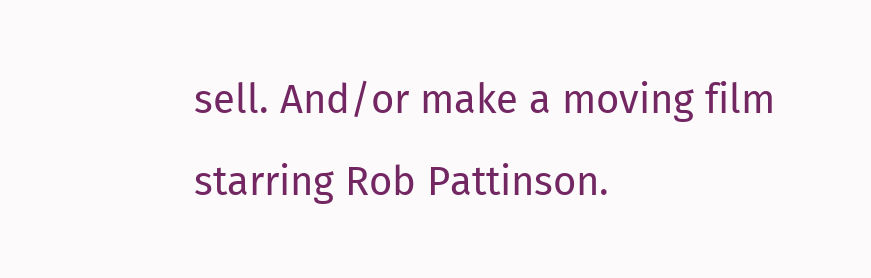sell. And/or make a moving film starring Rob Pattinson.